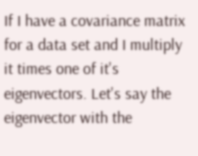If I have a covariance matrix for a data set and I multiply it times one of it's eigenvectors. Let's say the eigenvector with the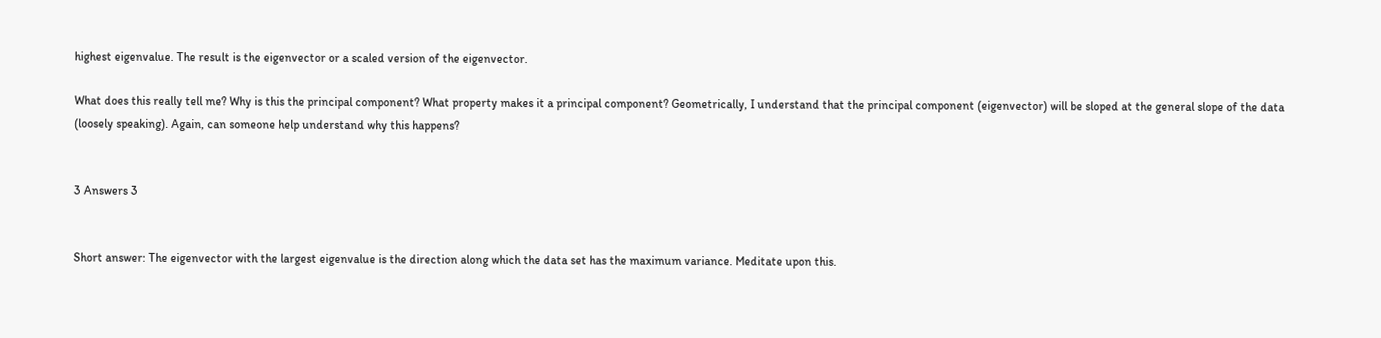highest eigenvalue. The result is the eigenvector or a scaled version of the eigenvector.

What does this really tell me? Why is this the principal component? What property makes it a principal component? Geometrically, I understand that the principal component (eigenvector) will be sloped at the general slope of the data (loosely speaking). Again, can someone help understand why this happens?


3 Answers 3


Short answer: The eigenvector with the largest eigenvalue is the direction along which the data set has the maximum variance. Meditate upon this.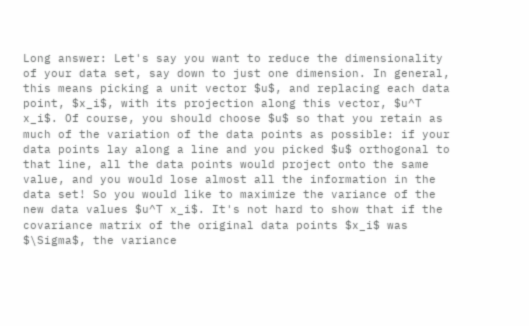Long answer: Let's say you want to reduce the dimensionality of your data set, say down to just one dimension. In general, this means picking a unit vector $u$, and replacing each data point, $x_i$, with its projection along this vector, $u^T x_i$. Of course, you should choose $u$ so that you retain as much of the variation of the data points as possible: if your data points lay along a line and you picked $u$ orthogonal to that line, all the data points would project onto the same value, and you would lose almost all the information in the data set! So you would like to maximize the variance of the new data values $u^T x_i$. It's not hard to show that if the covariance matrix of the original data points $x_i$ was $\Sigma$, the variance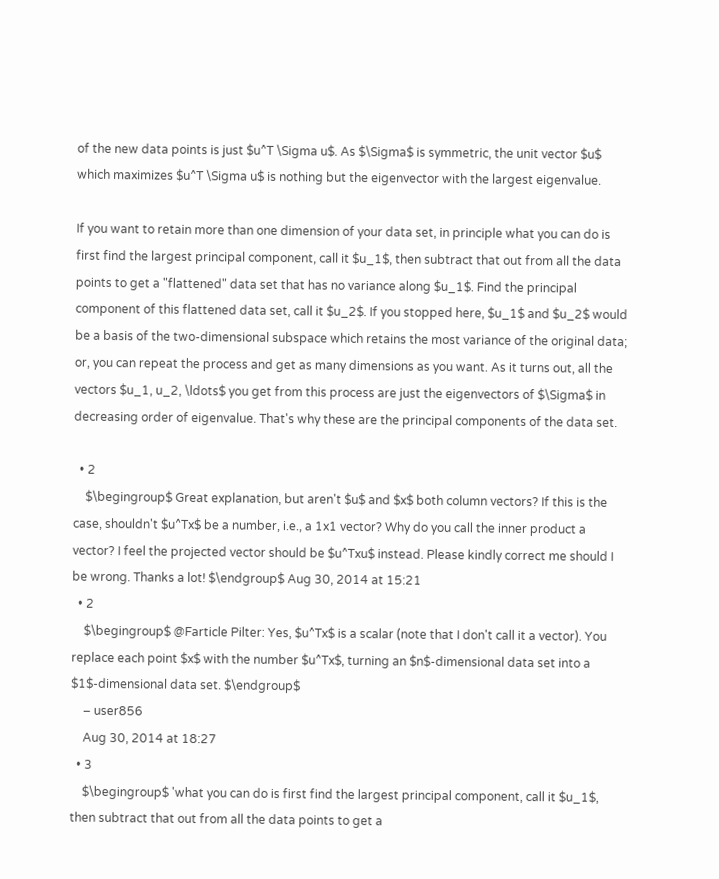of the new data points is just $u^T \Sigma u$. As $\Sigma$ is symmetric, the unit vector $u$ which maximizes $u^T \Sigma u$ is nothing but the eigenvector with the largest eigenvalue.

If you want to retain more than one dimension of your data set, in principle what you can do is first find the largest principal component, call it $u_1$, then subtract that out from all the data points to get a "flattened" data set that has no variance along $u_1$. Find the principal component of this flattened data set, call it $u_2$. If you stopped here, $u_1$ and $u_2$ would be a basis of the two-dimensional subspace which retains the most variance of the original data; or, you can repeat the process and get as many dimensions as you want. As it turns out, all the vectors $u_1, u_2, \ldots$ you get from this process are just the eigenvectors of $\Sigma$ in decreasing order of eigenvalue. That's why these are the principal components of the data set.

  • 2
    $\begingroup$ Great explanation, but aren't $u$ and $x$ both column vectors? If this is the case, shouldn't $u^Tx$ be a number, i.e., a 1x1 vector? Why do you call the inner product a vector? I feel the projected vector should be $u^Txu$ instead. Please kindly correct me should I be wrong. Thanks a lot! $\endgroup$ Aug 30, 2014 at 15:21
  • 2
    $\begingroup$ @Farticle Pilter: Yes, $u^Tx$ is a scalar (note that I don't call it a vector). You replace each point $x$ with the number $u^Tx$, turning an $n$-dimensional data set into a $1$-dimensional data set. $\endgroup$
    – user856
    Aug 30, 2014 at 18:27
  • 3
    $\begingroup$ 'what you can do is first find the largest principal component, call it $u_1$, then subtract that out from all the data points to get a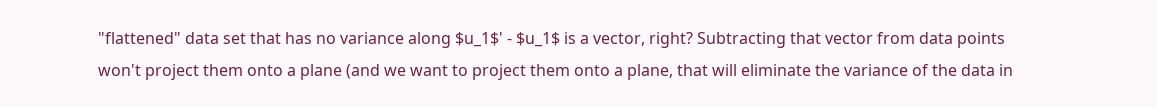"flattened" data set that has no variance along $u_1$' - $u_1$ is a vector, right? Subtracting that vector from data points won't project them onto a plane (and we want to project them onto a plane, that will eliminate the variance of the data in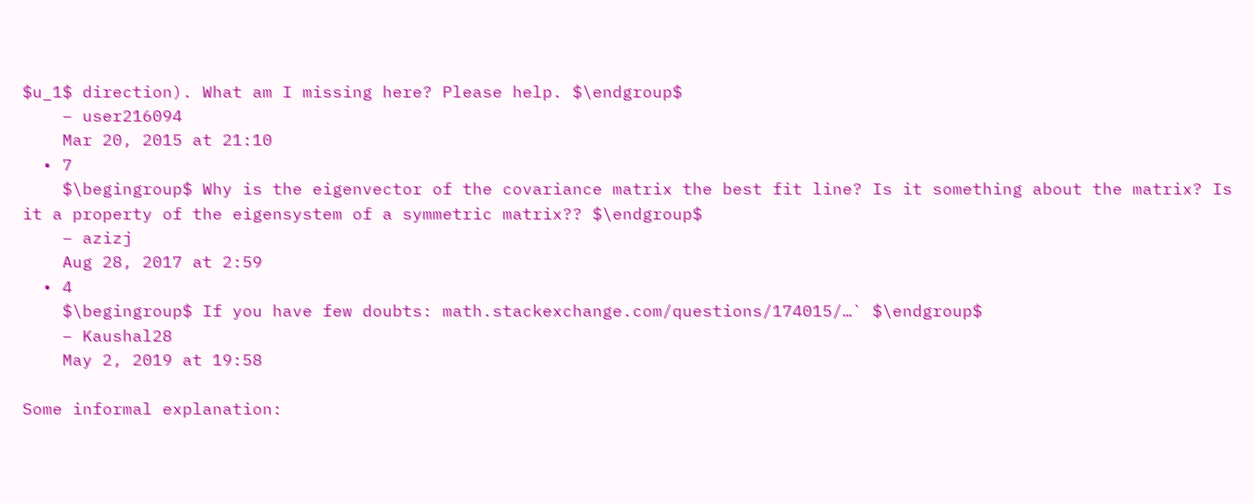$u_1$ direction). What am I missing here? Please help. $\endgroup$
    – user216094
    Mar 20, 2015 at 21:10
  • 7
    $\begingroup$ Why is the eigenvector of the covariance matrix the best fit line? Is it something about the matrix? Is it a property of the eigensystem of a symmetric matrix?? $\endgroup$
    – azizj
    Aug 28, 2017 at 2:59
  • 4
    $\begingroup$ If you have few doubts: math.stackexchange.com/questions/174015/…` $\endgroup$
    – Kaushal28
    May 2, 2019 at 19:58

Some informal explanation: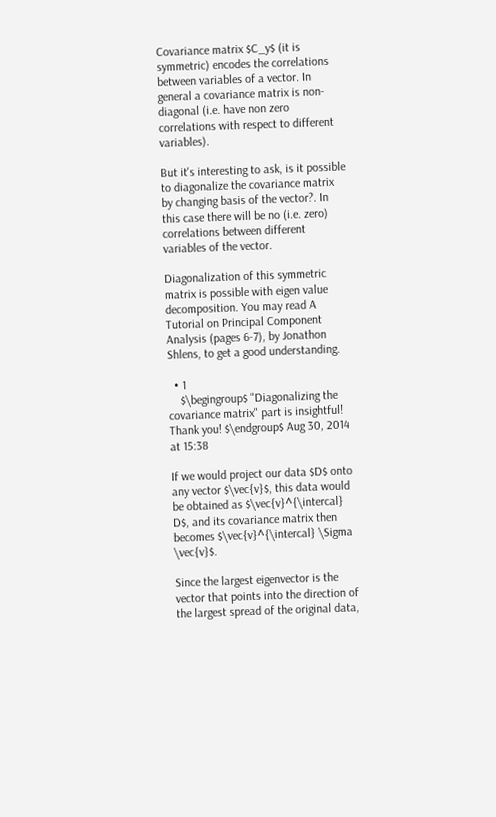Covariance matrix $C_y$ (it is symmetric) encodes the correlations between variables of a vector. In general a covariance matrix is non-diagonal (i.e. have non zero correlations with respect to different variables).

But it's interesting to ask, is it possible to diagonalize the covariance matrix by changing basis of the vector?. In this case there will be no (i.e. zero) correlations between different variables of the vector.

Diagonalization of this symmetric matrix is possible with eigen value decomposition. You may read A Tutorial on Principal Component Analysis (pages 6-7), by Jonathon Shlens, to get a good understanding.

  • 1
    $\begingroup$ "Diagonalizing the covariance matrix" part is insightful! Thank you! $\endgroup$ Aug 30, 2014 at 15:38

If we would project our data $D$ onto any vector $\vec{v}$, this data would be obtained as $\vec{v}^{\intercal} D$, and its covariance matrix then becomes $\vec{v}^{\intercal} \Sigma \vec{v}$.

Since the largest eigenvector is the vector that points into the direction of the largest spread of the original data,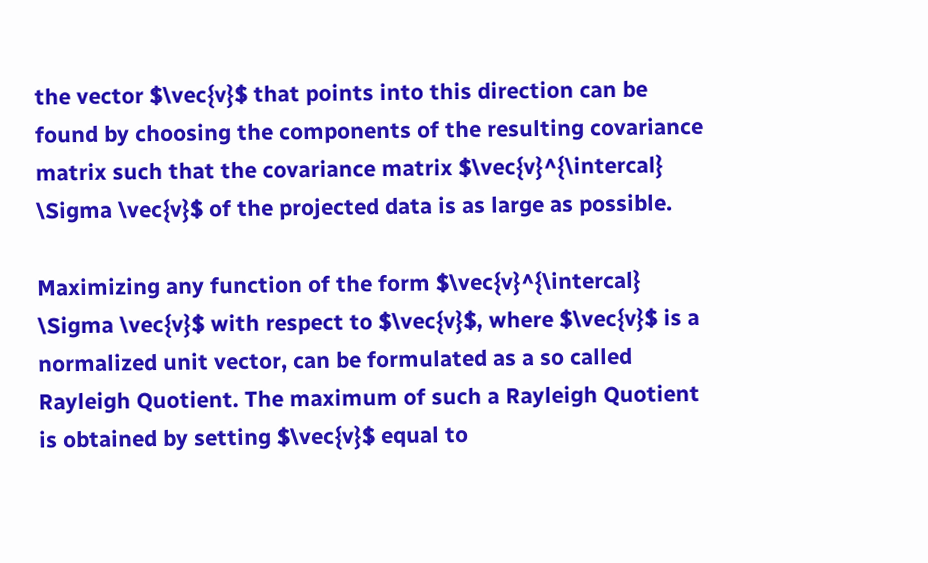the vector $\vec{v}$ that points into this direction can be found by choosing the components of the resulting covariance matrix such that the covariance matrix $\vec{v}^{\intercal} \Sigma \vec{v}$ of the projected data is as large as possible.

Maximizing any function of the form $\vec{v}^{\intercal} \Sigma \vec{v}$ with respect to $\vec{v}$, where $\vec{v}$ is a normalized unit vector, can be formulated as a so called Rayleigh Quotient. The maximum of such a Rayleigh Quotient is obtained by setting $\vec{v}$ equal to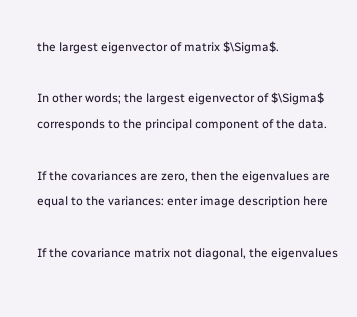the largest eigenvector of matrix $\Sigma$.

In other words; the largest eigenvector of $\Sigma$ corresponds to the principal component of the data.

If the covariances are zero, then the eigenvalues are equal to the variances: enter image description here

If the covariance matrix not diagonal, the eigenvalues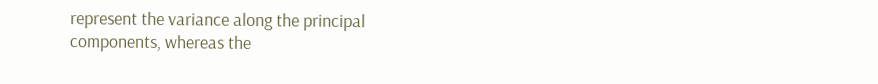represent the variance along the principal components, whereas the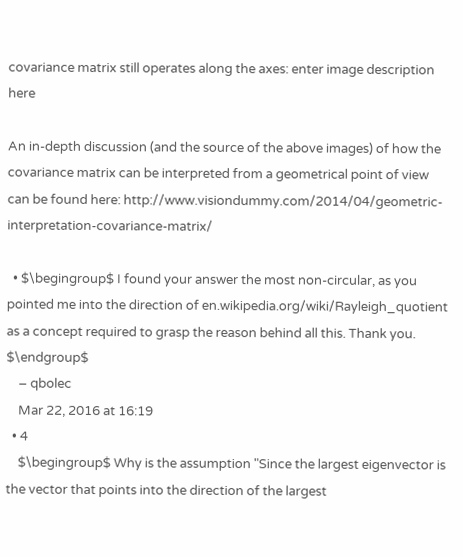covariance matrix still operates along the axes: enter image description here

An in-depth discussion (and the source of the above images) of how the covariance matrix can be interpreted from a geometrical point of view can be found here: http://www.visiondummy.com/2014/04/geometric-interpretation-covariance-matrix/

  • $\begingroup$ I found your answer the most non-circular, as you pointed me into the direction of en.wikipedia.org/wiki/Rayleigh_quotient as a concept required to grasp the reason behind all this. Thank you. $\endgroup$
    – qbolec
    Mar 22, 2016 at 16:19
  • 4
    $\begingroup$ Why is the assumption "Since the largest eigenvector is the vector that points into the direction of the largest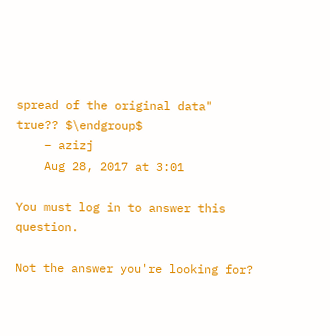spread of the original data" true?? $\endgroup$
    – azizj
    Aug 28, 2017 at 3:01

You must log in to answer this question.

Not the answer you're looking for?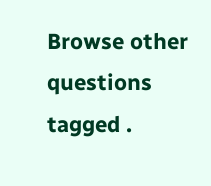Browse other questions tagged .